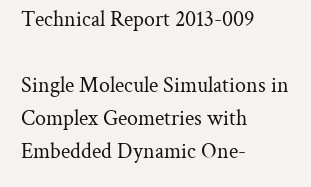Technical Report 2013-009

Single Molecule Simulations in Complex Geometries with Embedded Dynamic One-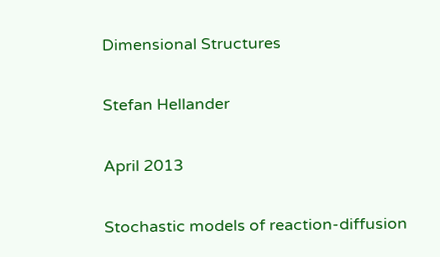Dimensional Structures

Stefan Hellander

April 2013

Stochastic models of reaction-diffusion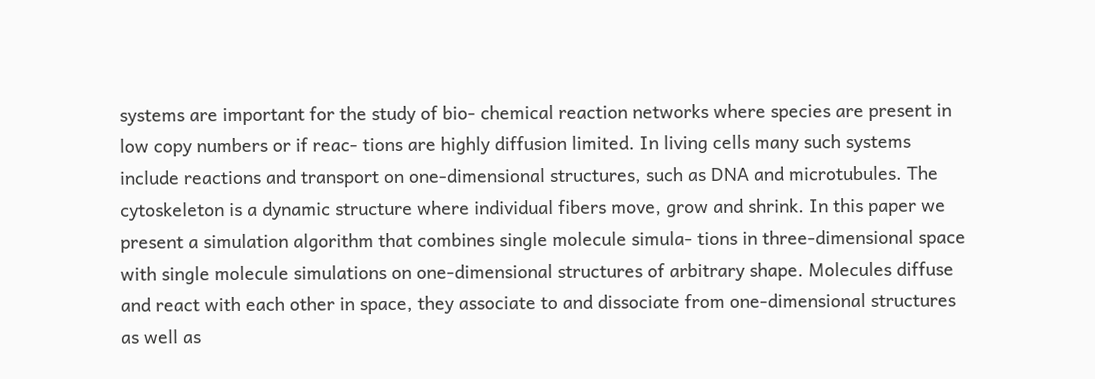systems are important for the study of bio- chemical reaction networks where species are present in low copy numbers or if reac- tions are highly diffusion limited. In living cells many such systems include reactions and transport on one-dimensional structures, such as DNA and microtubules. The cytoskeleton is a dynamic structure where individual fibers move, grow and shrink. In this paper we present a simulation algorithm that combines single molecule simula- tions in three-dimensional space with single molecule simulations on one-dimensional structures of arbitrary shape. Molecules diffuse and react with each other in space, they associate to and dissociate from one-dimensional structures as well as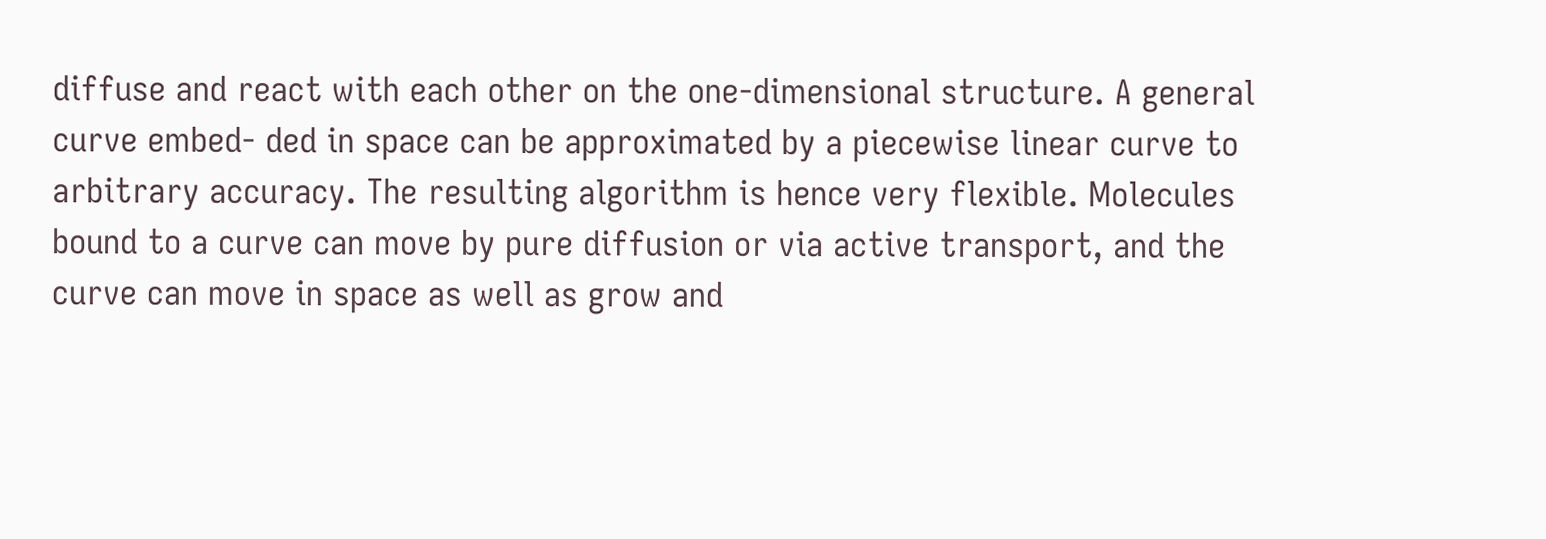diffuse and react with each other on the one-dimensional structure. A general curve embed- ded in space can be approximated by a piecewise linear curve to arbitrary accuracy. The resulting algorithm is hence very flexible. Molecules bound to a curve can move by pure diffusion or via active transport, and the curve can move in space as well as grow and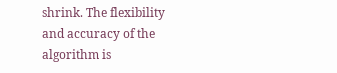shrink. The flexibility and accuracy of the algorithm is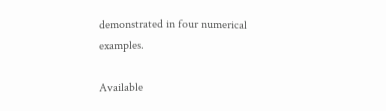demonstrated in four numerical examples.

Available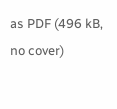as PDF (496 kB, no cover)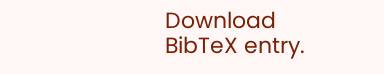Download BibTeX entry.